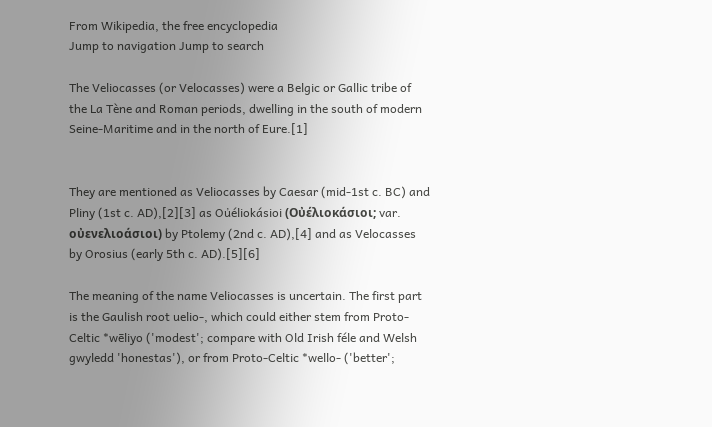From Wikipedia, the free encyclopedia
Jump to navigation Jump to search

The Veliocasses (or Velocasses) were a Belgic or Gallic tribe of the La Tène and Roman periods, dwelling in the south of modern Seine-Maritime and in the north of Eure.[1]


They are mentioned as Veliocasses by Caesar (mid-1st c. BC) and Pliny (1st c. AD),[2][3] as Ou̓éliokásioi (Οὐέλιοκάσιοι; var. οὐενελιοάσιοι) by Ptolemy (2nd c. AD),[4] and as Velocasses by Orosius (early 5th c. AD).[5][6]

The meaning of the name Veliocasses is uncertain. The first part is the Gaulish root uelio-, which could either stem from Proto-Celtic *wēliyo ('modest'; compare with Old Irish féle and Welsh gwyledd 'honestas'), or from Proto-Celtic *wello- ('better';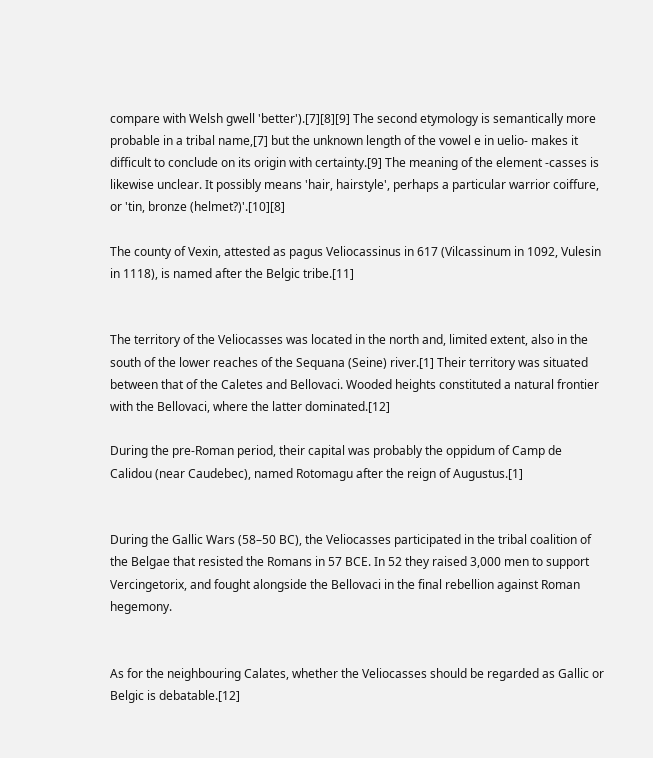compare with Welsh gwell 'better').[7][8][9] The second etymology is semantically more probable in a tribal name,[7] but the unknown length of the vowel e in uelio- makes it difficult to conclude on its origin with certainty.[9] The meaning of the element -casses is likewise unclear. It possibly means 'hair, hairstyle', perhaps a particular warrior coiffure, or 'tin, bronze (helmet?)'.[10][8]

The county of Vexin, attested as pagus Veliocassinus in 617 (Vilcassinum in 1092, Vulesin in 1118), is named after the Belgic tribe.[11]


The territory of the Veliocasses was located in the north and, limited extent, also in the south of the lower reaches of the Sequana (Seine) river.[1] Their territory was situated between that of the Caletes and Bellovaci. Wooded heights constituted a natural frontier with the Bellovaci, where the latter dominated.[12]

During the pre-Roman period, their capital was probably the oppidum of Camp de Calidou (near Caudebec), named Rotomagu after the reign of Augustus.[1]


During the Gallic Wars (58–50 BC), the Veliocasses participated in the tribal coalition of the Belgae that resisted the Romans in 57 BCE. In 52 they raised 3,000 men to support Vercingetorix, and fought alongside the Bellovaci in the final rebellion against Roman hegemony.


As for the neighbouring Calates, whether the Veliocasses should be regarded as Gallic or Belgic is debatable.[12]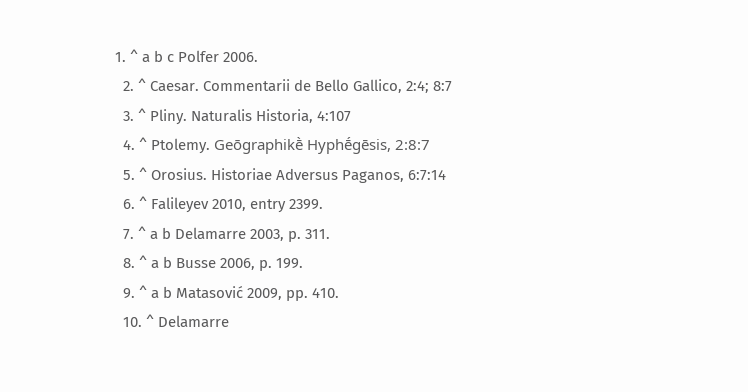1. ^ a b c Polfer 2006.
  2. ^ Caesar. Commentarii de Bello Gallico, 2:4; 8:7
  3. ^ Pliny. Naturalis Historia, 4:107
  4. ^ Ptolemy. Geōgraphikḕ Hyphḗgēsis, 2:8:7
  5. ^ Orosius. Historiae Adversus Paganos, 6:7:14
  6. ^ Falileyev 2010, entry 2399.
  7. ^ a b Delamarre 2003, p. 311.
  8. ^ a b Busse 2006, p. 199.
  9. ^ a b Matasović 2009, pp. 410.
  10. ^ Delamarre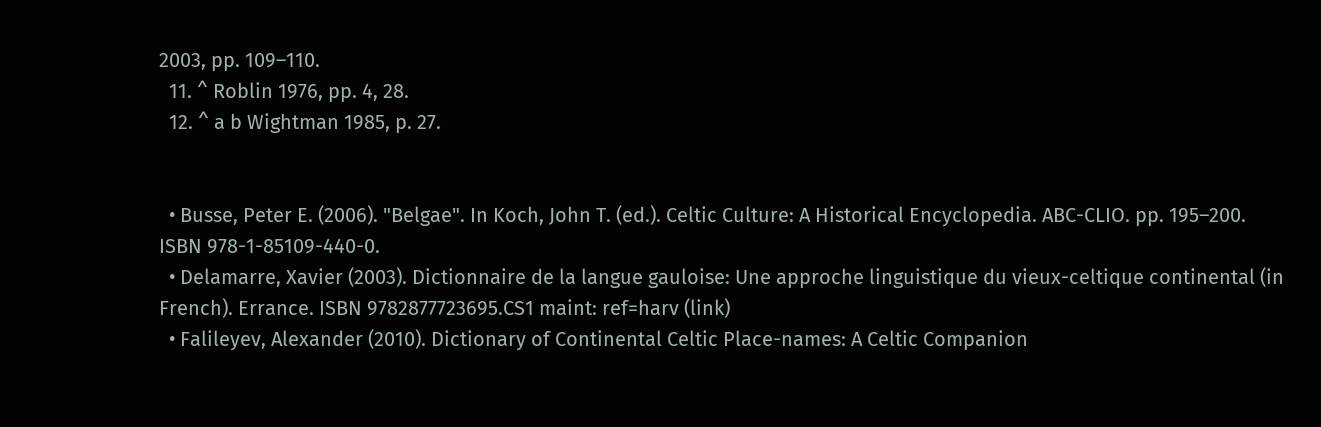2003, pp. 109–110.
  11. ^ Roblin 1976, pp. 4, 28.
  12. ^ a b Wightman 1985, p. 27.


  • Busse, Peter E. (2006). "Belgae". In Koch, John T. (ed.). Celtic Culture: A Historical Encyclopedia. ABC-CLIO. pp. 195–200. ISBN 978-1-85109-440-0.
  • Delamarre, Xavier (2003). Dictionnaire de la langue gauloise: Une approche linguistique du vieux-celtique continental (in French). Errance. ISBN 9782877723695.CS1 maint: ref=harv (link)
  • Falileyev, Alexander (2010). Dictionary of Continental Celtic Place-names: A Celtic Companion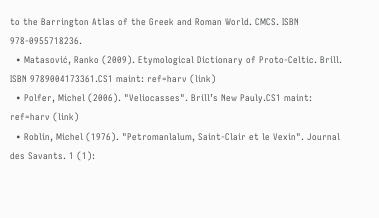to the Barrington Atlas of the Greek and Roman World. CMCS. ISBN 978-0955718236.
  • Matasović, Ranko (2009). Etymological Dictionary of Proto-Celtic. Brill. ISBN 9789004173361.CS1 maint: ref=harv (link)
  • Polfer, Michel (2006). "Veliocasses". Brill’s New Pauly.CS1 maint: ref=harv (link)
  • Roblin, Michel (1976). "Petromanlalum, Saint-Clair et le Vexin". Journal des Savants. 1 (1):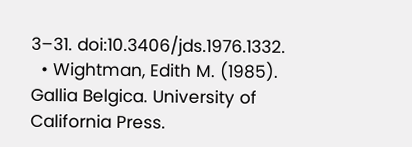3–31. doi:10.3406/jds.1976.1332.
  • Wightman, Edith M. (1985). Gallia Belgica. University of California Press.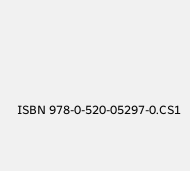ISBN 978-0-520-05297-0.CS1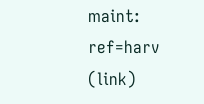maint: ref=harv (link)